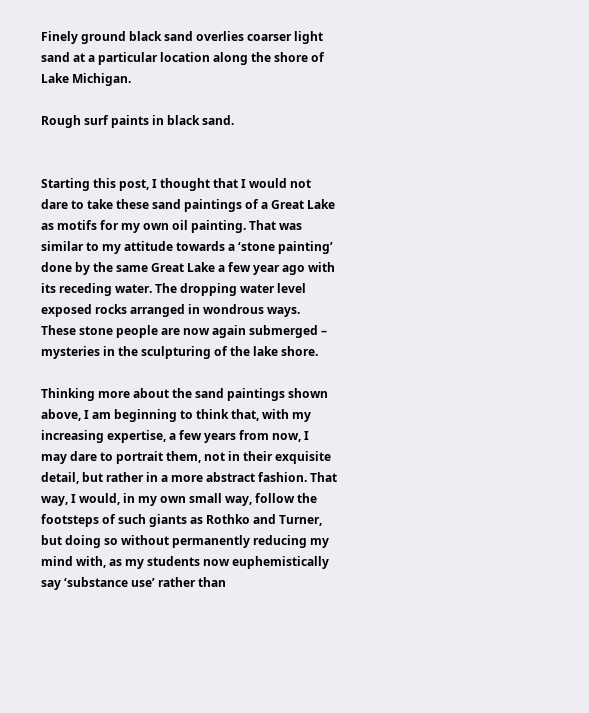Finely ground black sand overlies coarser light sand at a particular location along the shore of Lake Michigan.

Rough surf paints in black sand.


Starting this post, I thought that I would not dare to take these sand paintings of a Great Lake as motifs for my own oil painting. That was similar to my attitude towards a ‘stone painting’ done by the same Great Lake a few year ago with its receding water. The dropping water level exposed rocks arranged in wondrous ways. These stone people are now again submerged – mysteries in the sculpturing of the lake shore.

Thinking more about the sand paintings shown above, I am beginning to think that, with my increasing expertise, a few years from now, I may dare to portrait them, not in their exquisite detail, but rather in a more abstract fashion. That way, I would, in my own small way, follow the footsteps of such giants as Rothko and Turner, but doing so without permanently reducing my mind with, as my students now euphemistically say ‘substance use’ rather than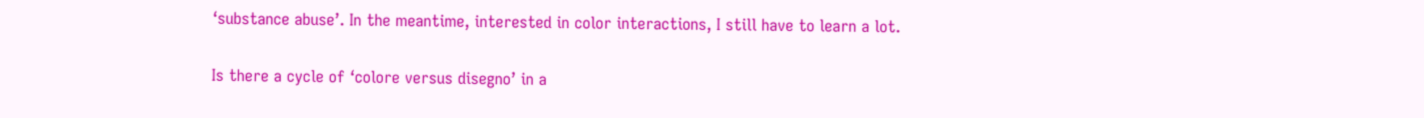‘substance abuse’. In the meantime, interested in color interactions, I still have to learn a lot.

Is there a cycle of ‘colore versus disegno’ in a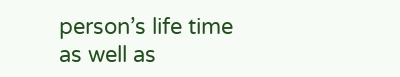person’s life time as well as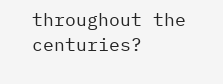throughout the centuries?